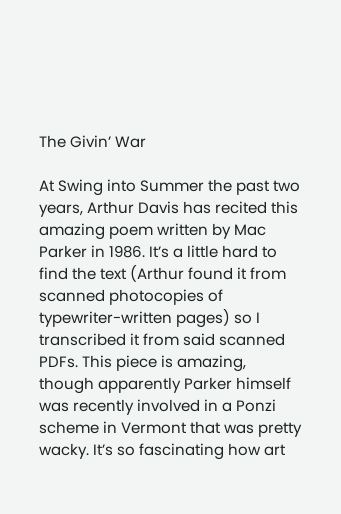The Givin’ War

At Swing into Summer the past two years, Arthur Davis has recited this amazing poem written by Mac Parker in 1986. It’s a little hard to find the text (Arthur found it from scanned photocopies of typewriter-written pages) so I transcribed it from said scanned PDFs. This piece is amazing, though apparently Parker himself was recently involved in a Ponzi scheme in Vermont that was pretty wacky. It’s so fascinating how art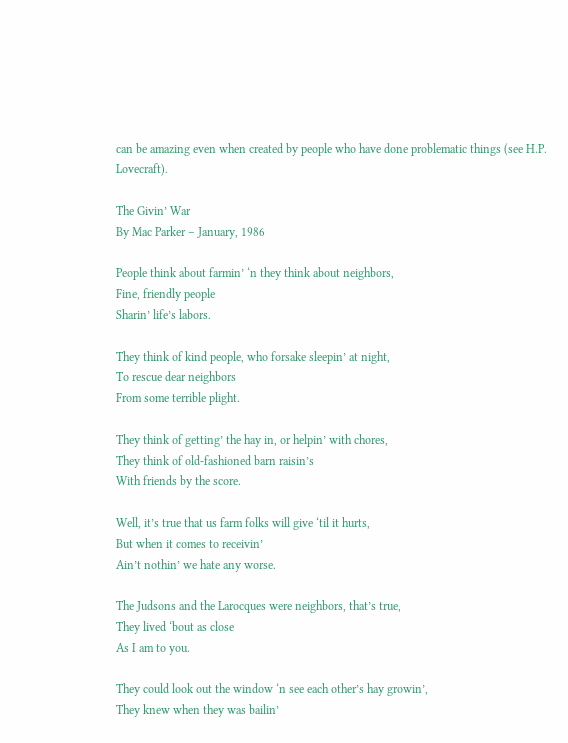can be amazing even when created by people who have done problematic things (see H.P. Lovecraft).

The Givin’ War
By Mac Parker – January, 1986

People think about farmin’ ‘n they think about neighbors,
Fine, friendly people
Sharin’ life’s labors.

They think of kind people, who forsake sleepin’ at night,
To rescue dear neighbors
From some terrible plight.

They think of getting’ the hay in, or helpin’ with chores,
They think of old-fashioned barn raisin’s
With friends by the score.

Well, it’s true that us farm folks will give ‘til it hurts,
But when it comes to receivin’
Ain’t nothin’ we hate any worse.

The Judsons and the Larocques were neighbors, that’s true,
They lived ‘bout as close
As I am to you.

They could look out the window ‘n see each other’s hay growin’,
They knew when they was bailin’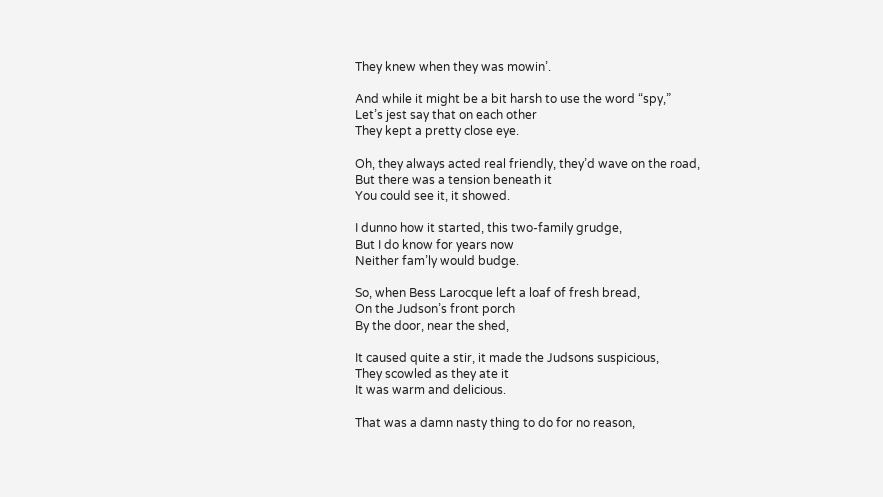They knew when they was mowin’.

And while it might be a bit harsh to use the word “spy,”
Let’s jest say that on each other
They kept a pretty close eye.

Oh, they always acted real friendly, they’d wave on the road,
But there was a tension beneath it
You could see it, it showed.

I dunno how it started, this two-family grudge,
But I do know for years now
Neither fam’ly would budge.

So, when Bess Larocque left a loaf of fresh bread,
On the Judson’s front porch
By the door, near the shed,

It caused quite a stir, it made the Judsons suspicious,
They scowled as they ate it
It was warm and delicious.

That was a damn nasty thing to do for no reason,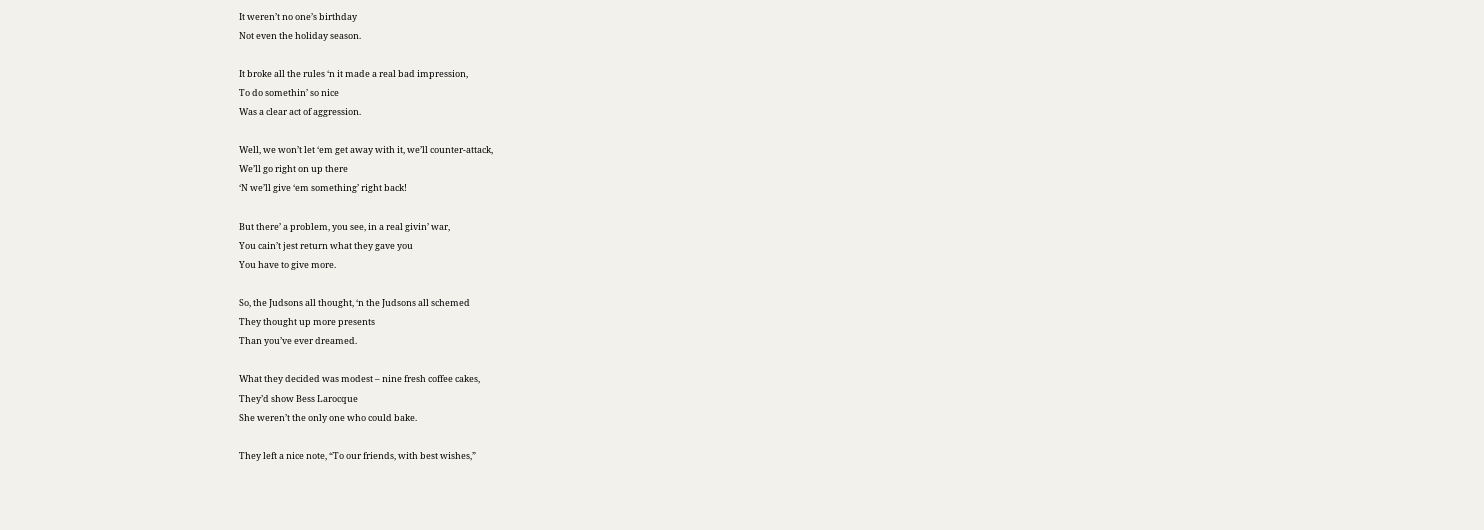It weren’t no one’s birthday
Not even the holiday season.

It broke all the rules ‘n it made a real bad impression,
To do somethin’ so nice
Was a clear act of aggression.

Well, we won’t let ‘em get away with it, we’ll counter-attack,
We’ll go right on up there
‘N we’ll give ‘em something’ right back!

But there’ a problem, you see, in a real givin’ war,
You cain’t jest return what they gave you
You have to give more.

So, the Judsons all thought, ‘n the Judsons all schemed
They thought up more presents
Than you’ve ever dreamed.

What they decided was modest – nine fresh coffee cakes,
They’d show Bess Larocque
She weren’t the only one who could bake.

They left a nice note, “To our friends, with best wishes,”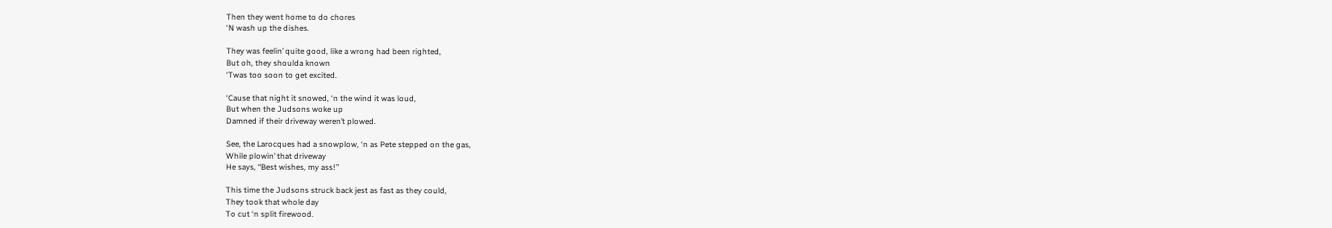Then they went home to do chores
‘N wash up the dishes.

They was feelin’ quite good, like a wrong had been righted,
But oh, they shoulda known
‘Twas too soon to get excited.

‘Cause that night it snowed, ‘n the wind it was loud,
But when the Judsons woke up
Damned if their driveway weren’t plowed.

See, the Larocques had a snowplow, ‘n as Pete stepped on the gas,
While plowin’ that driveway
He says, “Best wishes, my ass!”

This time the Judsons struck back jest as fast as they could,
They took that whole day
To cut ‘n split firewood.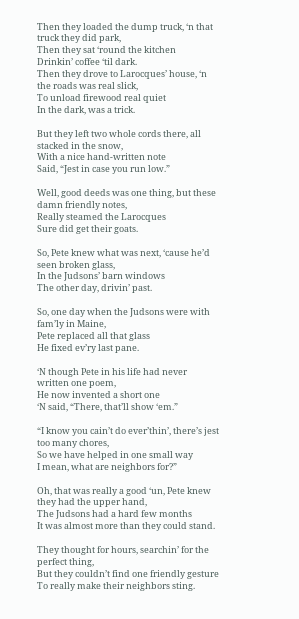Then they loaded the dump truck, ‘n that truck they did park,
Then they sat ‘round the kitchen
Drinkin’ coffee ‘til dark.
Then they drove to Larocques’ house, ‘n the roads was real slick,
To unload firewood real quiet
In the dark, was a trick.

But they left two whole cords there, all stacked in the snow,
With a nice hand-written note
Said, “Jest in case you run low.”

Well, good deeds was one thing, but these damn friendly notes,
Really steamed the Larocques
Sure did get their goats.

So, Pete knew what was next, ‘cause he’d seen broken glass,
In the Judsons’ barn windows
The other day, drivin’ past.

So, one day when the Judsons were with fam’ly in Maine,
Pete replaced all that glass
He fixed ev’ry last pane.

‘N though Pete in his life had never written one poem,
He now invented a short one
‘N said, “There, that’ll show ‘em.”

“I know you cain’t do ever’thin’, there’s jest too many chores,
So we have helped in one small way
I mean, what are neighbors for?”

Oh, that was really a good ‘un, Pete knew they had the upper hand,
The Judsons had a hard few months
It was almost more than they could stand.

They thought for hours, searchin’ for the perfect thing,
But they couldn’t find one friendly gesture
To really make their neighbors sting.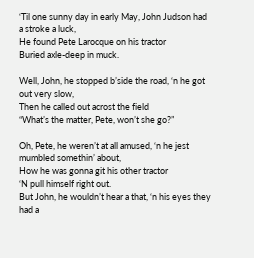‘Til one sunny day in early May, John Judson had a stroke a luck,
He found Pete Larocque on his tractor
Buried axle-deep in muck.

Well, John, he stopped b’side the road, ‘n he got out very slow,
Then he called out acrost the field
“What’s the matter, Pete, won’t she go?”

Oh, Pete, he weren’t at all amused, ‘n he jest mumbled somethin’ about,
How he was gonna git his other tractor
‘N pull himself right out.
But John, he wouldn’t hear a that, ‘n his eyes they had a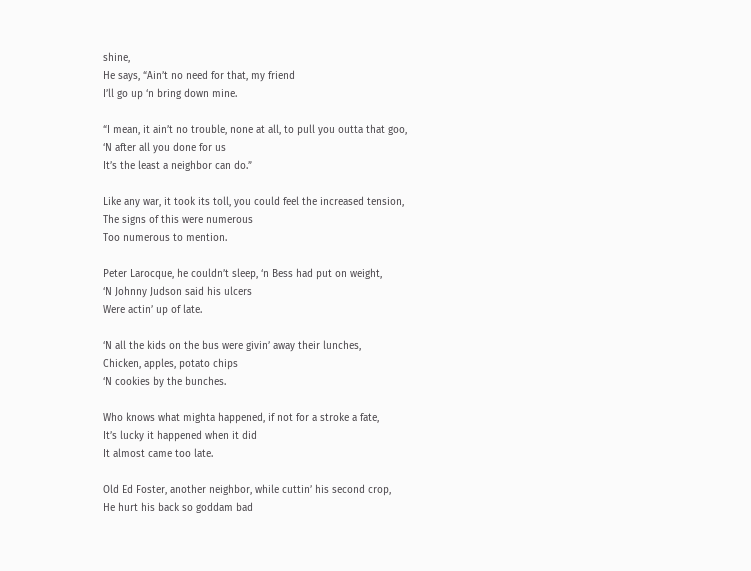shine,
He says, “Ain’t no need for that, my friend
I’ll go up ‘n bring down mine.

“I mean, it ain’t no trouble, none at all, to pull you outta that goo,
‘N after all you done for us
It’s the least a neighbor can do.”

Like any war, it took its toll, you could feel the increased tension,
The signs of this were numerous
Too numerous to mention.

Peter Larocque, he couldn’t sleep, ‘n Bess had put on weight,
‘N Johnny Judson said his ulcers
Were actin’ up of late.

‘N all the kids on the bus were givin’ away their lunches,
Chicken, apples, potato chips
‘N cookies by the bunches.

Who knows what mighta happened, if not for a stroke a fate,
It’s lucky it happened when it did
It almost came too late.

Old Ed Foster, another neighbor, while cuttin’ his second crop,
He hurt his back so goddam bad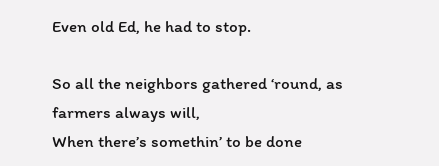Even old Ed, he had to stop.

So all the neighbors gathered ‘round, as farmers always will,
When there’s somethin’ to be done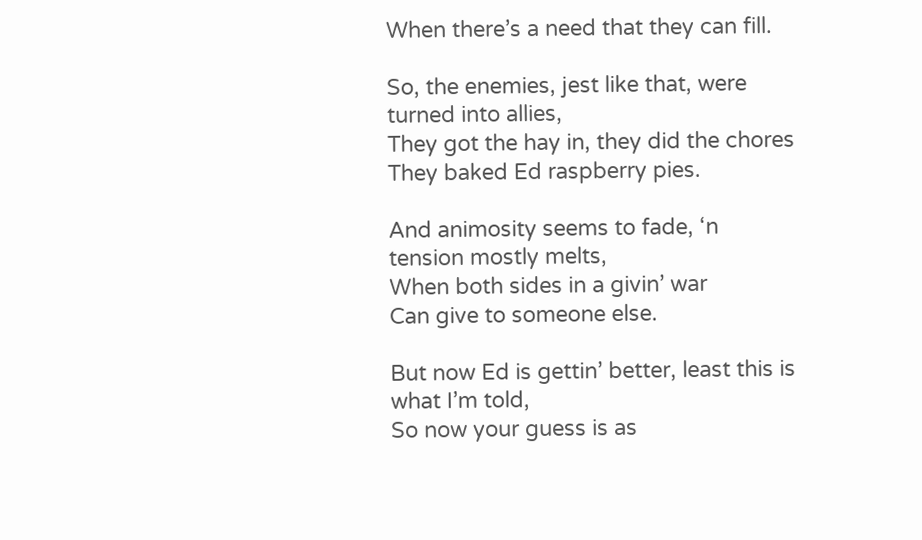When there’s a need that they can fill.

So, the enemies, jest like that, were turned into allies,
They got the hay in, they did the chores
They baked Ed raspberry pies.

And animosity seems to fade, ‘n tension mostly melts,
When both sides in a givin’ war
Can give to someone else.

But now Ed is gettin’ better, least this is what I’m told,
So now your guess is as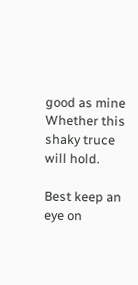good as mine
Whether this shaky truce will hold.

Best keep an eye on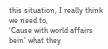this situation, I really think we need to,
‘Cause with world affairs bein’ what they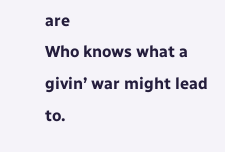are
Who knows what a givin’ war might lead to.